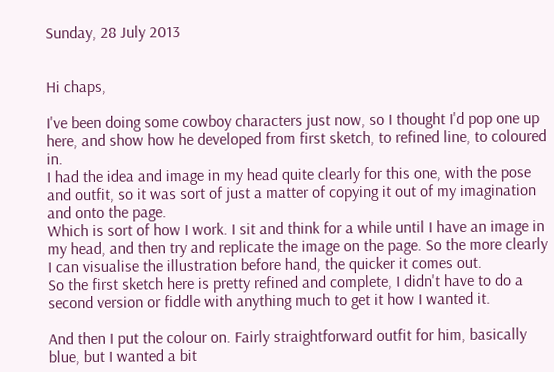Sunday, 28 July 2013


Hi chaps,

I've been doing some cowboy characters just now, so I thought I'd pop one up here, and show how he developed from first sketch, to refined line, to coloured in.
I had the idea and image in my head quite clearly for this one, with the pose and outfit, so it was sort of just a matter of copying it out of my imagination and onto the page.
Which is sort of how I work. I sit and think for a while until I have an image in my head, and then try and replicate the image on the page. So the more clearly I can visualise the illustration before hand, the quicker it comes out.
So the first sketch here is pretty refined and complete, I didn't have to do a second version or fiddle with anything much to get it how I wanted it.

And then I put the colour on. Fairly straightforward outfit for him, basically blue, but I wanted a bit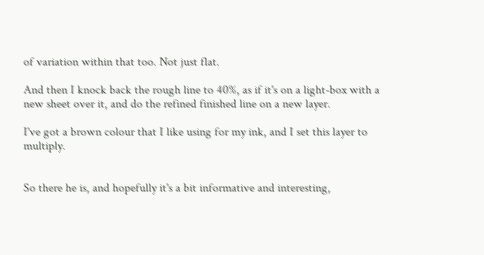of variation within that too. Not just flat.

And then I knock back the rough line to 40%, as if it's on a light-box with a new sheet over it, and do the refined finished line on a new layer.

I've got a brown colour that I like using for my ink, and I set this layer to multiply.


So there he is, and hopefully it's a bit informative and interesting,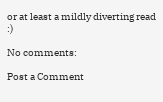or at least a mildly diverting read :)

No comments:

Post a Comment